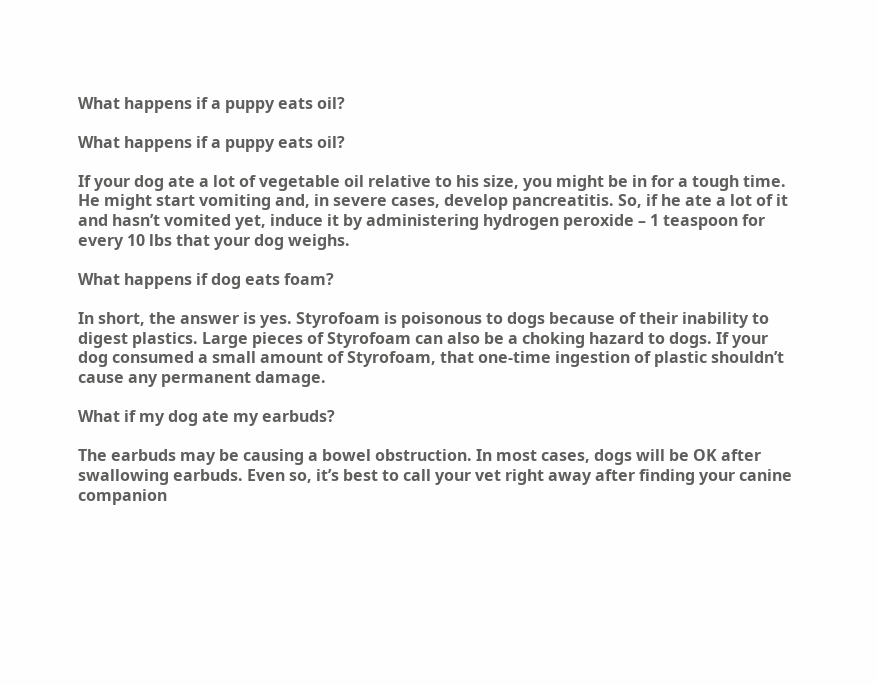What happens if a puppy eats oil?

What happens if a puppy eats oil?

If your dog ate a lot of vegetable oil relative to his size, you might be in for a tough time. He might start vomiting and, in severe cases, develop pancreatitis. So, if he ate a lot of it and hasn’t vomited yet, induce it by administering hydrogen peroxide – 1 teaspoon for every 10 lbs that your dog weighs.

What happens if dog eats foam?

In short, the answer is yes. Styrofoam is poisonous to dogs because of their inability to digest plastics. Large pieces of Styrofoam can also be a choking hazard to dogs. If your dog consumed a small amount of Styrofoam, that one-time ingestion of plastic shouldn’t cause any permanent damage.

What if my dog ate my earbuds?

The earbuds may be causing a bowel obstruction. In most cases, dogs will be OK after swallowing earbuds. Even so, it’s best to call your vet right away after finding your canine companion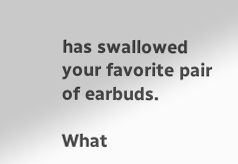has swallowed your favorite pair of earbuds.

What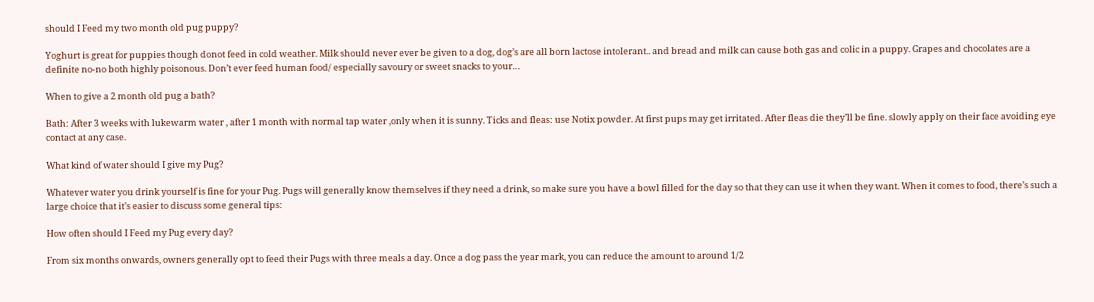should I Feed my two month old pug puppy?

Yoghurt is great for puppies though donot feed in cold weather. Milk should never ever be given to a dog, dog’s are all born lactose intolerant.. and bread and milk can cause both gas and colic in a puppy. Grapes and chocolates are a definite no-no both highly poisonous. Don’t ever feed human food/ especially savoury or sweet snacks to your…

When to give a 2 month old pug a bath?

Bath: After 3 weeks with lukewarm water , after 1 month with normal tap water ,only when it is sunny. Ticks and fleas: use Notix powder. At first pups may get irritated. After fleas die they’ll be fine. slowly apply on their face avoiding eye contact at any case.

What kind of water should I give my Pug?

Whatever water you drink yourself is fine for your Pug. Pugs will generally know themselves if they need a drink, so make sure you have a bowl filled for the day so that they can use it when they want. When it comes to food, there’s such a large choice that it’s easier to discuss some general tips:

How often should I Feed my Pug every day?

From six months onwards, owners generally opt to feed their Pugs with three meals a day. Once a dog pass the year mark, you can reduce the amount to around 1/2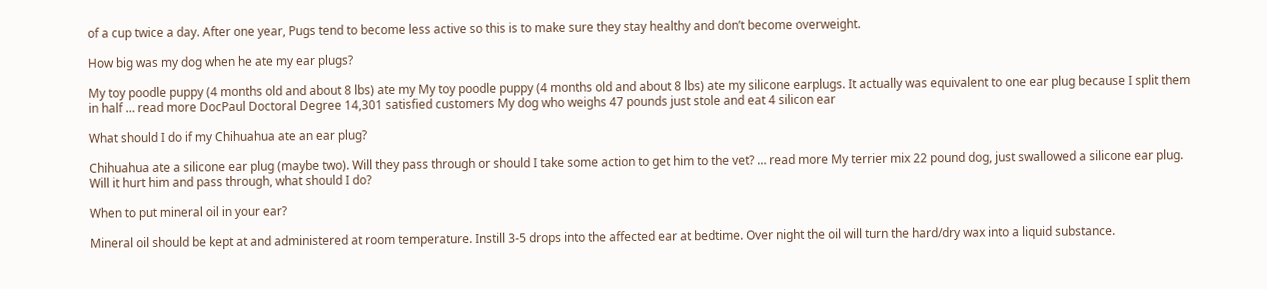of a cup twice a day. After one year, Pugs tend to become less active so this is to make sure they stay healthy and don’t become overweight.

How big was my dog when he ate my ear plugs?

My toy poodle puppy (4 months old and about 8 lbs) ate my My toy poodle puppy (4 months old and about 8 lbs) ate my silicone earplugs. It actually was equivalent to one ear plug because I split them in half … read more DocPaul Doctoral Degree 14,301 satisfied customers My dog who weighs 47 pounds just stole and eat 4 silicon ear

What should I do if my Chihuahua ate an ear plug?

Chihuahua ate a silicone ear plug (maybe two). Will they pass through or should I take some action to get him to the vet? … read more My terrier mix 22 pound dog, just swallowed a silicone ear plug. Will it hurt him and pass through, what should I do?

When to put mineral oil in your ear?

Mineral oil should be kept at and administered at room temperature. Instill 3-5 drops into the affected ear at bedtime. Over night the oil will turn the hard/dry wax into a liquid substance.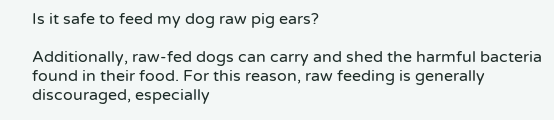Is it safe to feed my dog raw pig ears?

Additionally, raw-fed dogs can carry and shed the harmful bacteria found in their food. For this reason, raw feeding is generally discouraged, especially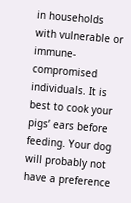in households with vulnerable or immune-compromised individuals. It is best to cook your pigs’ ears before feeding. Your dog will probably not have a preference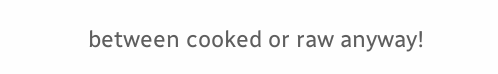between cooked or raw anyway!